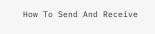How To Send And Receive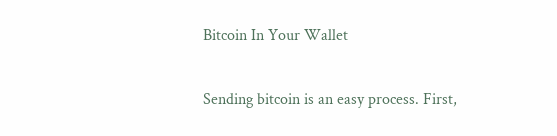Bitcoin In Your Wallet

Sending bitcoin is an easy process. First,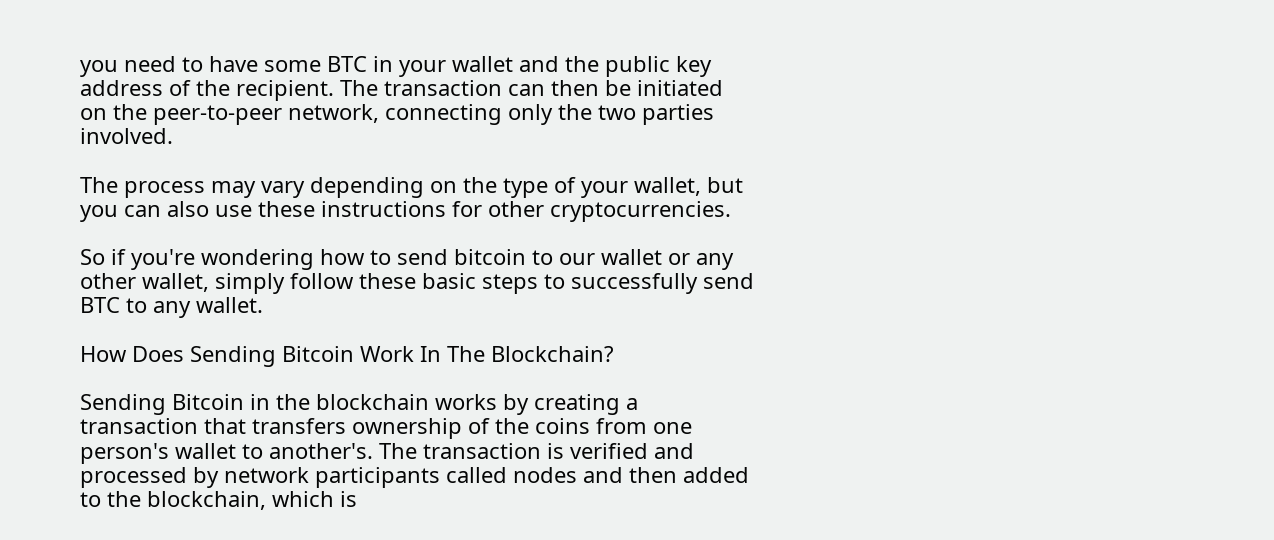you need to have some BTC in your wallet and the public key address of the recipient. The transaction can then be initiated on the peer-to-peer network, connecting only the two parties involved.

The process may vary depending on the type of your wallet, but you can also use these instructions for other cryptocurrencies.

So if you're wondering how to send bitcoin to our wallet or any other wallet, simply follow these basic steps to successfully send BTC to any wallet.

How Does Sending Bitcoin Work In The Blockchain?

Sending Bitcoin in the blockchain works by creating a transaction that transfers ownership of the coins from one person's wallet to another's. The transaction is verified and processed by network participants called nodes and then added to the blockchain, which is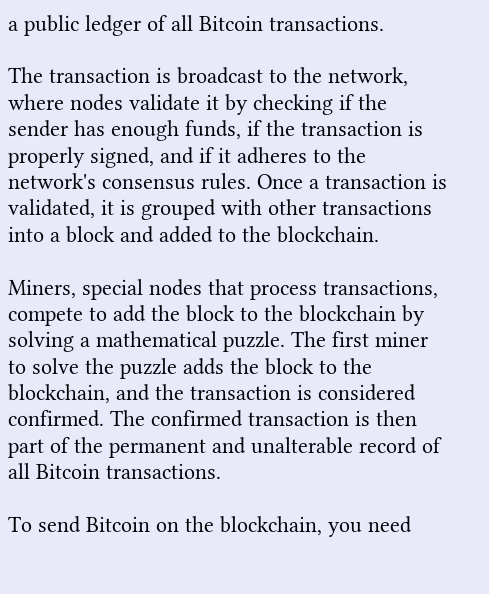a public ledger of all Bitcoin transactions.

The transaction is broadcast to the network, where nodes validate it by checking if the sender has enough funds, if the transaction is properly signed, and if it adheres to the network's consensus rules. Once a transaction is validated, it is grouped with other transactions into a block and added to the blockchain.

Miners, special nodes that process transactions, compete to add the block to the blockchain by solving a mathematical puzzle. The first miner to solve the puzzle adds the block to the blockchain, and the transaction is considered confirmed. The confirmed transaction is then part of the permanent and unalterable record of all Bitcoin transactions.

To send Bitcoin on the blockchain, you need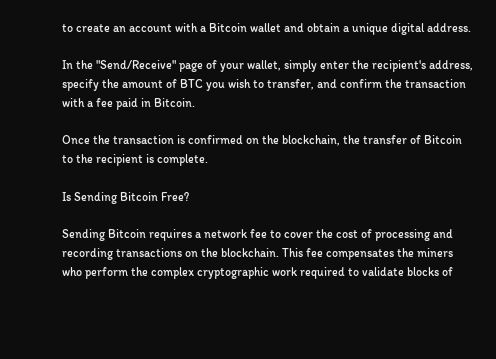to create an account with a Bitcoin wallet and obtain a unique digital address.

In the "Send/Receive" page of your wallet, simply enter the recipient's address, specify the amount of BTC you wish to transfer, and confirm the transaction with a fee paid in Bitcoin.

Once the transaction is confirmed on the blockchain, the transfer of Bitcoin to the recipient is complete.

Is Sending Bitcoin Free?

Sending Bitcoin requires a network fee to cover the cost of processing and recording transactions on the blockchain. This fee compensates the miners who perform the complex cryptographic work required to validate blocks of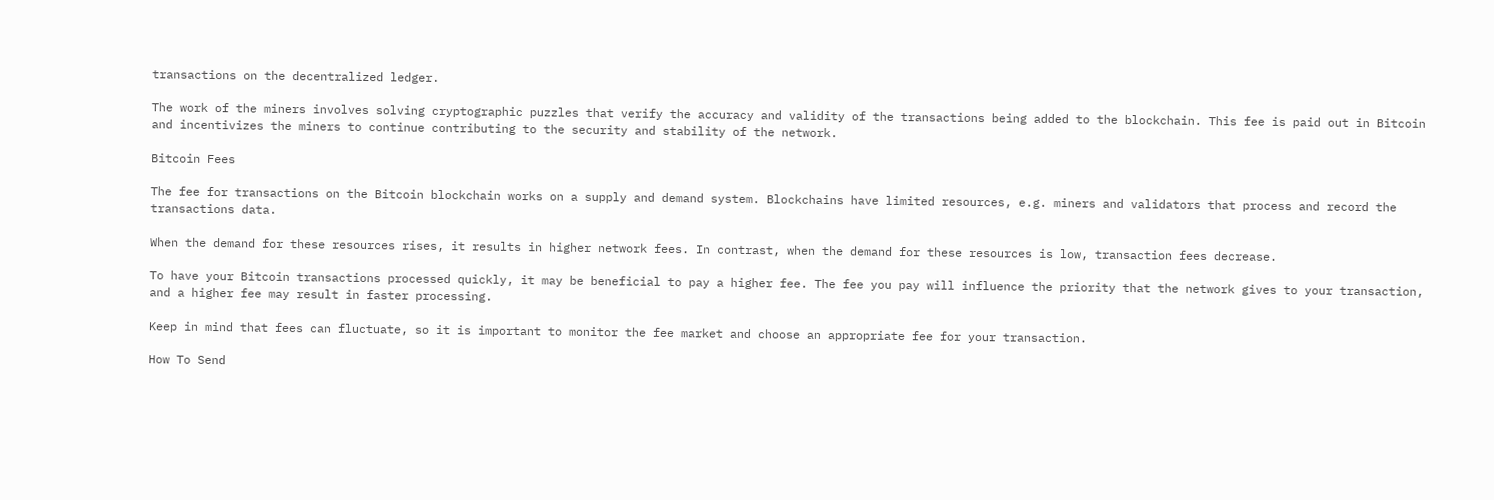transactions on the decentralized ledger.

The work of the miners involves solving cryptographic puzzles that verify the accuracy and validity of the transactions being added to the blockchain. This fee is paid out in Bitcoin and incentivizes the miners to continue contributing to the security and stability of the network.

Bitcoin Fees

The fee for transactions on the Bitcoin blockchain works on a supply and demand system. Blockchains have limited resources, e.g. miners and validators that process and record the transactions data.

When the demand for these resources rises, it results in higher network fees. In contrast, when the demand for these resources is low, transaction fees decrease.

To have your Bitcoin transactions processed quickly, it may be beneficial to pay a higher fee. The fee you pay will influence the priority that the network gives to your transaction, and a higher fee may result in faster processing.

Keep in mind that fees can fluctuate, so it is important to monitor the fee market and choose an appropriate fee for your transaction.

How To Send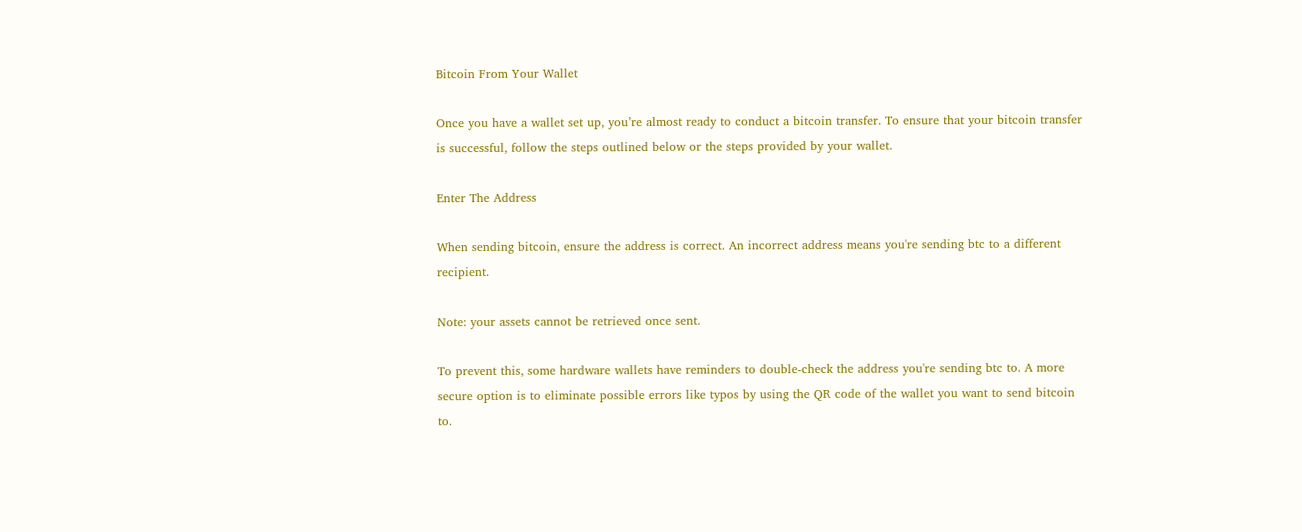Bitcoin From Your Wallet

Once you have a wallet set up, you’re almost ready to conduct a bitcoin transfer. To ensure that your bitcoin transfer is successful, follow the steps outlined below or the steps provided by your wallet.

Enter The Address

When sending bitcoin, ensure the address is correct. An incorrect address means you're sending btc to a different recipient.

Note: your assets cannot be retrieved once sent.

To prevent this, some hardware wallets have reminders to double-check the address you're sending btc to. A more secure option is to eliminate possible errors like typos by using the QR code of the wallet you want to send bitcoin to.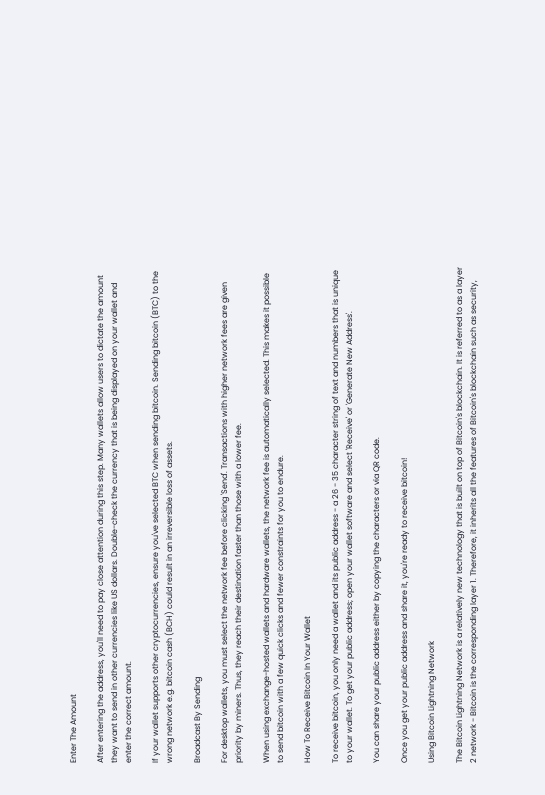Enter The Amount

After entering the address, you'll need to pay close attention during this step. Many wallets allow users to dictate the amount they want to send in other currencies like US dollars. Double-check the currency that is being displayed on your wallet and enter the correct amount.

If your wallet supports other cryptocurrencies, ensure you've selected BTC when sending bitcoin. Sending bitcoin (BTC) to the wrong network e.g. bitcoin cash (BCH) could result in an irreversible loss of assets.

Broadcast By Sending

For desktop wallets, you must select the network fee before clicking 'Send'. Transactions with higher network fees are given priority by miners. Thus, they reach their destination faster than those with a lower fee.

When using exchange-hosted wallets and hardware wallets, the network fee is automatically selected. This makes it possible to send bitcoin with a few quick clicks and fewer constraints for you to endure.

How To Receive Bitcoin In Your Wallet

To receive bitcoin, you only need a wallet and its public address - a 26 - 35 character string of text and numbers that is unique to your wallet. To get your public address; open your wallet software and select 'Receive' or 'Generate New Address'.

You can share your public address either by copying the characters or via QR code.

Once you get your public address and share it, you're ready to receive bitcoin!

Using Bitcoin Lightning Network

The Bitcoin Lightning Network is a relatively new technology that is built on top of Bitcoin's blockchain. It is referred to as a layer 2 network - Bitcoin is the corresponding layer 1. Therefore, it inherits all the features of Bitcoin's blockchain such as security,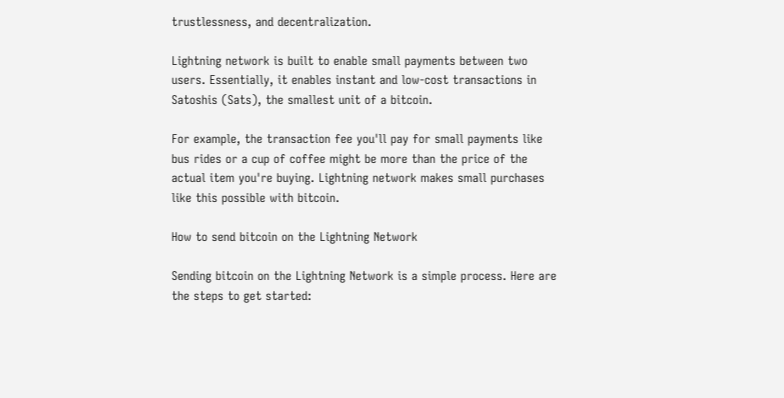trustlessness, and decentralization.

Lightning network is built to enable small payments between two users. Essentially, it enables instant and low-cost transactions in Satoshis (Sats), the smallest unit of a bitcoin.

For example, the transaction fee you'll pay for small payments like bus rides or a cup of coffee might be more than the price of the actual item you're buying. Lightning network makes small purchases like this possible with bitcoin.

How to send bitcoin on the Lightning Network

Sending bitcoin on the Lightning Network is a simple process. Here are the steps to get started: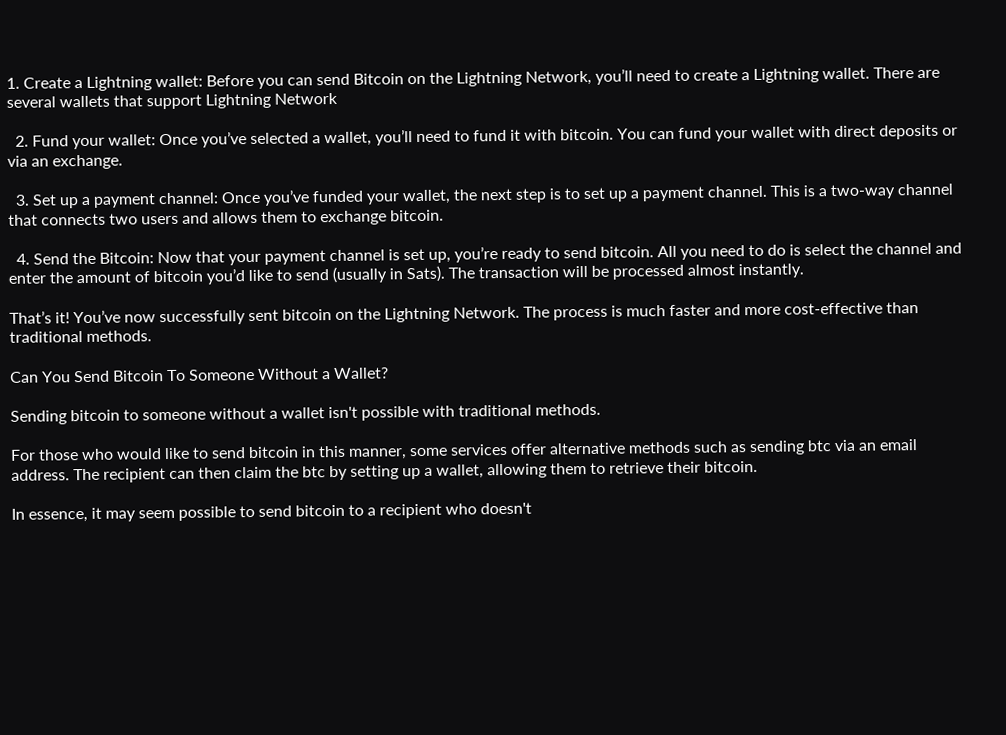1. Create a Lightning wallet: Before you can send Bitcoin on the Lightning Network, you’ll need to create a Lightning wallet. There are several wallets that support Lightning Network

  2. Fund your wallet: Once you’ve selected a wallet, you’ll need to fund it with bitcoin. You can fund your wallet with direct deposits or via an exchange.

  3. Set up a payment channel: Once you’ve funded your wallet, the next step is to set up a payment channel. This is a two-way channel that connects two users and allows them to exchange bitcoin.

  4. Send the Bitcoin: Now that your payment channel is set up, you’re ready to send bitcoin. All you need to do is select the channel and enter the amount of bitcoin you’d like to send (usually in Sats). The transaction will be processed almost instantly.

That’s it! You’ve now successfully sent bitcoin on the Lightning Network. The process is much faster and more cost-effective than traditional methods.

Can You Send Bitcoin To Someone Without a Wallet?

Sending bitcoin to someone without a wallet isn't possible with traditional methods.

For those who would like to send bitcoin in this manner, some services offer alternative methods such as sending btc via an email address. The recipient can then claim the btc by setting up a wallet, allowing them to retrieve their bitcoin.

In essence, it may seem possible to send bitcoin to a recipient who doesn't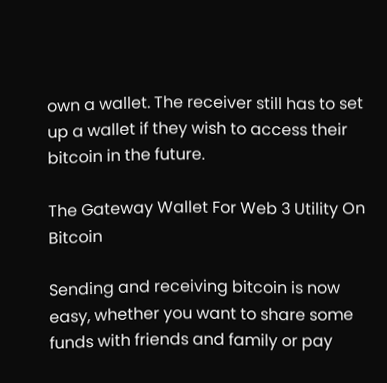own a wallet. The receiver still has to set up a wallet if they wish to access their bitcoin in the future.

The Gateway Wallet For Web 3 Utility On Bitcoin

Sending and receiving bitcoin is now easy, whether you want to share some funds with friends and family or pay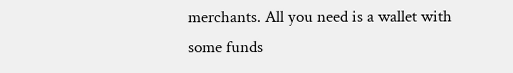merchants. All you need is a wallet with some funds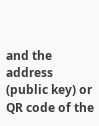and the address (public key) or QR code of the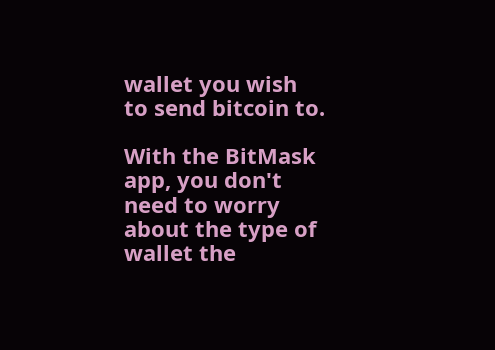wallet you wish to send bitcoin to.

With the BitMask app, you don't need to worry about the type of wallet the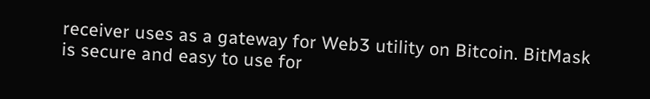receiver uses as a gateway for Web3 utility on Bitcoin. BitMask is secure and easy to use for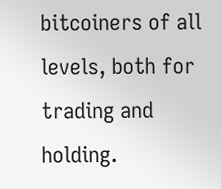bitcoiners of all levels, both for trading and holding.